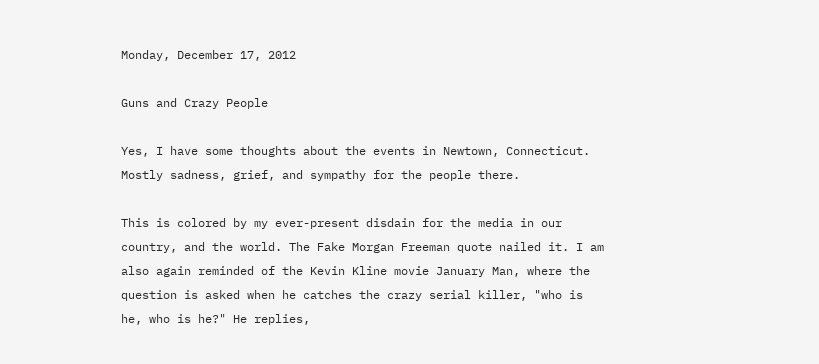Monday, December 17, 2012

Guns and Crazy People

Yes, I have some thoughts about the events in Newtown, Connecticut. Mostly sadness, grief, and sympathy for the people there.

This is colored by my ever-present disdain for the media in our country, and the world. The Fake Morgan Freeman quote nailed it. I am also again reminded of the Kevin Kline movie January Man, where the question is asked when he catches the crazy serial killer, "who is he, who is he?" He replies,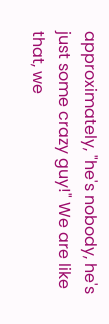approximately, "he's nobody, he's just some crazy guy!" We are like that, we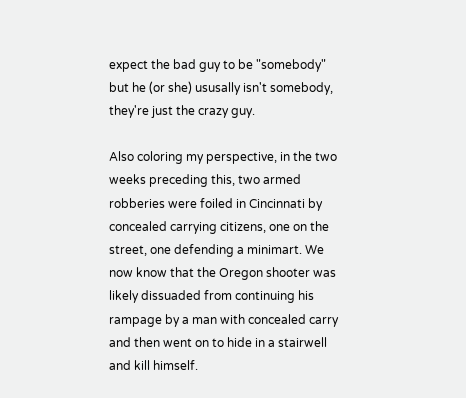expect the bad guy to be "somebody" but he (or she) ususally isn't somebody, they're just the crazy guy.

Also coloring my perspective, in the two weeks preceding this, two armed robberies were foiled in Cincinnati by concealed carrying citizens, one on the street, one defending a minimart. We now know that the Oregon shooter was likely dissuaded from continuing his rampage by a man with concealed carry and then went on to hide in a stairwell and kill himself.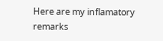Here are my inflamatory remarks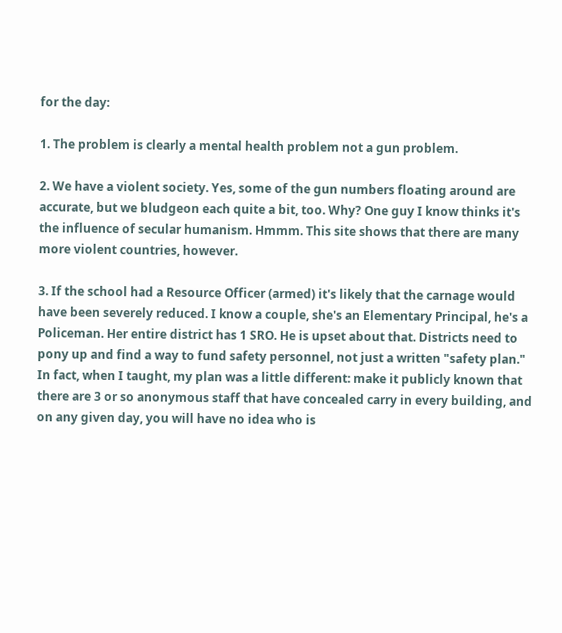for the day:

1. The problem is clearly a mental health problem not a gun problem.

2. We have a violent society. Yes, some of the gun numbers floating around are accurate, but we bludgeon each quite a bit, too. Why? One guy I know thinks it's the influence of secular humanism. Hmmm. This site shows that there are many more violent countries, however.

3. If the school had a Resource Officer (armed) it's likely that the carnage would have been severely reduced. I know a couple, she's an Elementary Principal, he's a Policeman. Her entire district has 1 SRO. He is upset about that. Districts need to pony up and find a way to fund safety personnel, not just a written "safety plan." In fact, when I taught, my plan was a little different: make it publicly known that there are 3 or so anonymous staff that have concealed carry in every building, and on any given day, you will have no idea who is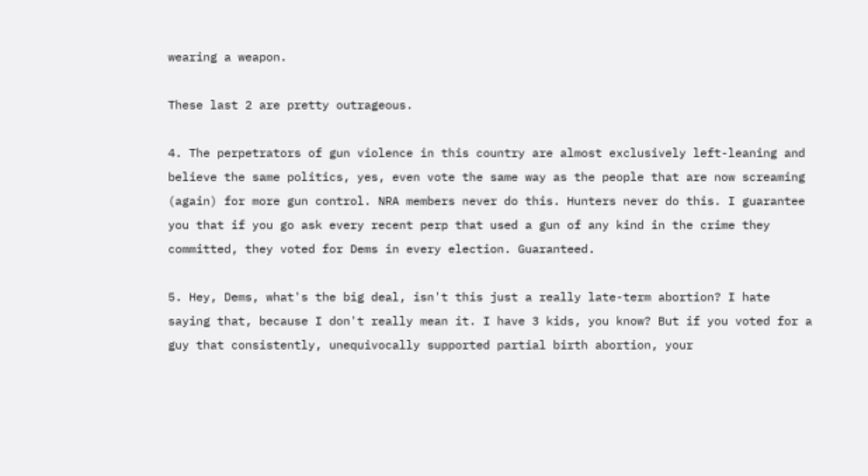wearing a weapon.

These last 2 are pretty outrageous.

4. The perpetrators of gun violence in this country are almost exclusively left-leaning and believe the same politics, yes, even vote the same way as the people that are now screaming (again) for more gun control. NRA members never do this. Hunters never do this. I guarantee you that if you go ask every recent perp that used a gun of any kind in the crime they committed, they voted for Dems in every election. Guaranteed.

5. Hey, Dems, what's the big deal, isn't this just a really late-term abortion? I hate saying that, because I don't really mean it. I have 3 kids, you know? But if you voted for a guy that consistently, unequivocally supported partial birth abortion, your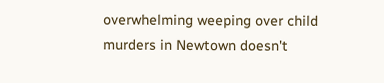overwhelming weeping over child murders in Newtown doesn't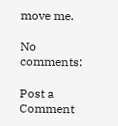move me.

No comments:

Post a Comment